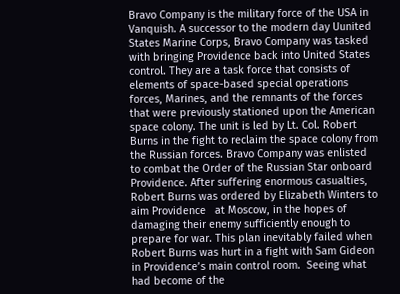Bravo Company is the military force of the USA in Vanquish. A successor to the modern day Uunited States Marine Corps, Bravo Company was tasked with bringing Providence back into United States control. They are a task force that consists of elements of space-based special operations forces, Marines, and the remnants of the forces that were previously stationed upon the American space colony. The unit is led by Lt. Col. Robert Burns in the fight to reclaim the space colony from the Russian forces. Bravo Company was enlisted to combat the Order of the Russian Star onboard Providence. After suffering enormous casualties, Robert Burns was ordered by Elizabeth Winters to aim Providence   at Moscow, in the hopes of damaging their enemy sufficiently enough to prepare for war. This plan inevitably failed when Robert Burns was hurt in a fight with Sam Gideon in Providence’s main control room.  Seeing what had become of the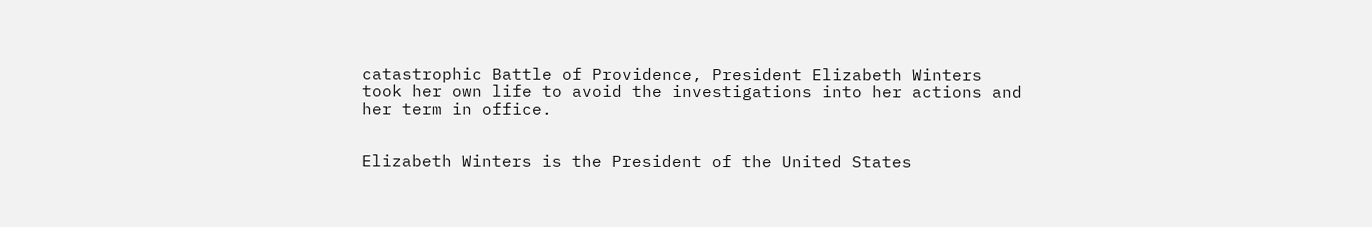catastrophic Battle of Providence, President Elizabeth Winters took her own life to avoid the investigations into her actions and her term in office.


Elizabeth Winters is the President of the United States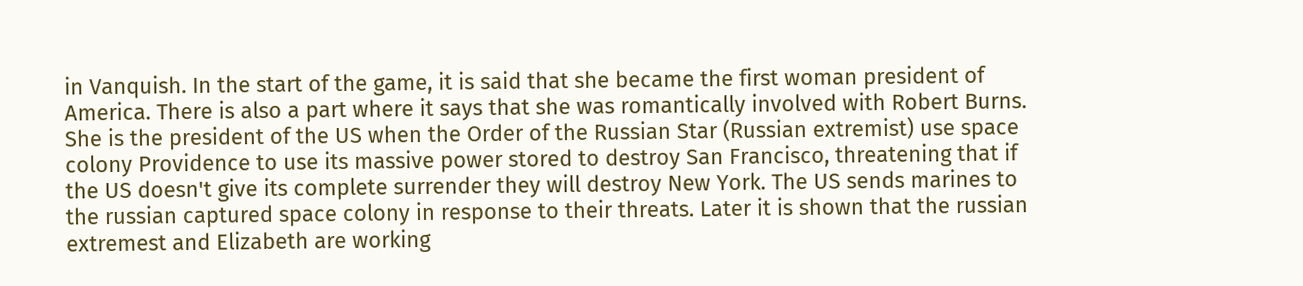in Vanquish. In the start of the game, it is said that she became the first woman president of America. There is also a part where it says that she was romantically involved with Robert Burns. She is the president of the US when the Order of the Russian Star (Russian extremist) use space colony Providence to use its massive power stored to destroy San Francisco, threatening that if the US doesn't give its complete surrender they will destroy New York. The US sends marines to the russian captured space colony in response to their threats. Later it is shown that the russian extremest and Elizabeth are working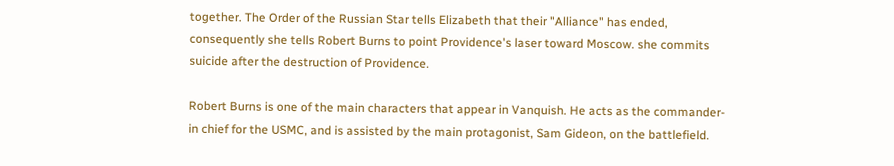together. The Order of the Russian Star tells Elizabeth that their "Alliance" has ended, consequently she tells Robert Burns to point Providence's laser toward Moscow. she commits suicide after the destruction of Providence.

Robert Burns is one of the main characters that appear in Vanquish. He acts as the commander-in chief for the USMC, and is assisted by the main protagonist, Sam Gideon, on the battlefield.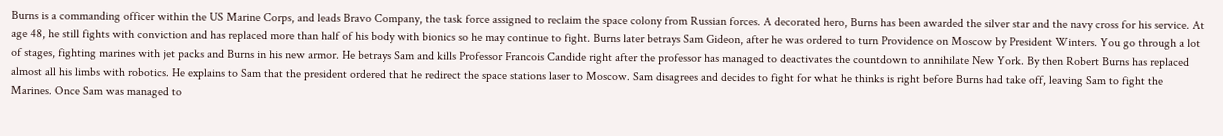Burns is a commanding officer within the US Marine Corps, and leads Bravo Company, the task force assigned to reclaim the space colony from Russian forces. A decorated hero, Burns has been awarded the silver star and the navy cross for his service. At age 48, he still fights with conviction and has replaced more than half of his body with bionics so he may continue to fight. Burns later betrays Sam Gideon, after he was ordered to turn Providence on Moscow by President Winters. You go through a lot of stages, fighting marines with jet packs and Burns in his new armor. He betrays Sam and kills Professor Francois Candide right after the professor has managed to deactivates the countdown to annihilate New York. By then Robert Burns has replaced almost all his limbs with robotics. He explains to Sam that the president ordered that he redirect the space stations laser to Moscow. Sam disagrees and decides to fight for what he thinks is right before Burns had take off, leaving Sam to fight the Marines. Once Sam was managed to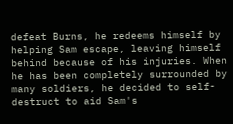defeat Burns, he redeems himself by helping Sam escape, leaving himself behind because of his injuries. When he has been completely surrounded by many soldiers, he decided to self-destruct to aid Sam's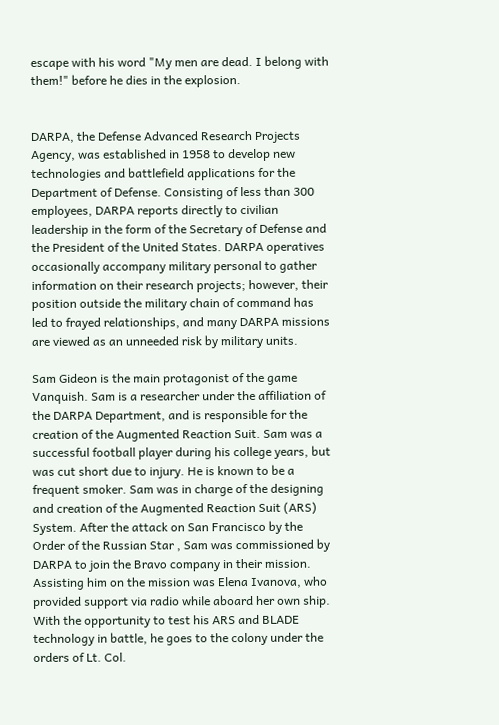escape with his word "My men are dead. I belong with them!" before he dies in the explosion.


DARPA, the Defense Advanced Research Projects Agency, was established in 1958 to develop new technologies and battlefield applications for the Department of Defense. Consisting of less than 300 employees, DARPA reports directly to civilian leadership in the form of the Secretary of Defense and the President of the United States. DARPA operatives occasionally accompany military personal to gather information on their research projects; however, their position outside the military chain of command has led to frayed relationships, and many DARPA missions are viewed as an unneeded risk by military units.

Sam Gideon is the main protagonist of the game Vanquish. Sam is a researcher under the affiliation of the DARPA Department, and is responsible for the creation of the Augmented Reaction Suit. Sam was a successful football player during his college years, but was cut short due to injury. He is known to be a frequent smoker. Sam was in charge of the designing and creation of the Augmented Reaction Suit (ARS) System. After the attack on San Francisco by the Order of the Russian Star , Sam was commissioned by DARPA to join the Bravo company in their mission. Assisting him on the mission was Elena Ivanova, who provided support via radio while aboard her own ship. With the opportunity to test his ARS and BLADE technology in battle, he goes to the colony under the orders of Lt. Col.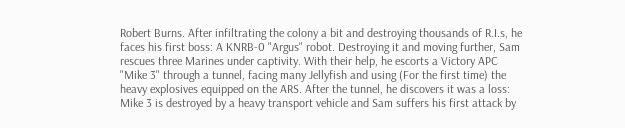Robert Burns. After infiltrating the colony a bit and destroying thousands of R.I.s, he faces his first boss: A KNRB-0 "Argus" robot. Destroying it and moving further, Sam rescues three Marines under captivity. With their help, he escorts a Victory APC "Mike 3" through a tunnel, facing many Jellyfish and using (For the first time) the heavy explosives equipped on the ARS. After the tunnel, he discovers it was a loss: Mike 3 is destroyed by a heavy transport vehicle and Sam suffers his first attack by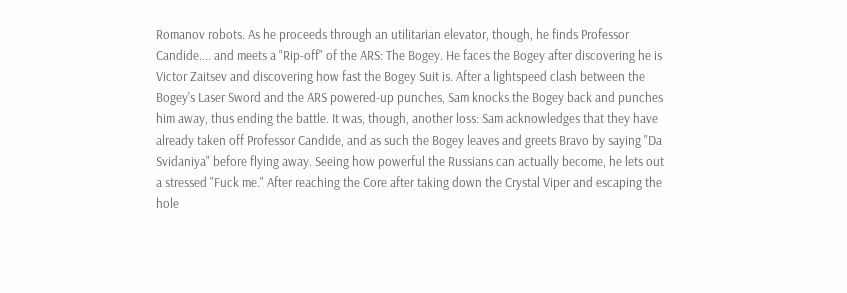Romanov robots. As he proceeds through an utilitarian elevator, though, he finds Professor Candide.... and meets a "Rip-off" of the ARS: The Bogey. He faces the Bogey after discovering he is Victor Zaitsev and discovering how fast the Bogey Suit is. After a lightspeed clash between the Bogey's Laser Sword and the ARS powered-up punches, Sam knocks the Bogey back and punches him away, thus ending the battle. It was, though, another loss: Sam acknowledges that they have already taken off Professor Candide, and as such the Bogey leaves and greets Bravo by saying "Da Svidaniya" before flying away. Seeing how powerful the Russians can actually become, he lets out a stressed "Fuck me." After reaching the Core after taking down the Crystal Viper and escaping the hole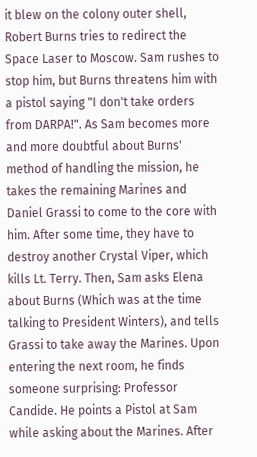it blew on the colony outer shell, Robert Burns tries to redirect the Space Laser to Moscow. Sam rushes to stop him, but Burns threatens him with a pistol saying "I don't take orders from DARPA!". As Sam becomes more and more doubtful about Burns' method of handling the mission, he takes the remaining Marines and Daniel Grassi to come to the core with him. After some time, they have to destroy another Crystal Viper, which kills Lt. Terry. Then, Sam asks Elena about Burns (Which was at the time talking to President Winters), and tells Grassi to take away the Marines. Upon entering the next room, he finds someone surprising: Professor Candide. He points a Pistol at Sam while asking about the Marines. After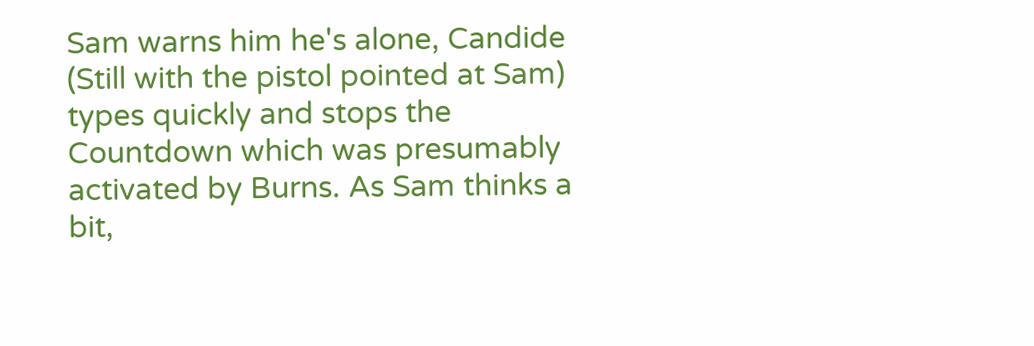Sam warns him he's alone, Candide (Still with the pistol pointed at Sam) types quickly and stops the Countdown which was presumably activated by Burns. As Sam thinks a bit,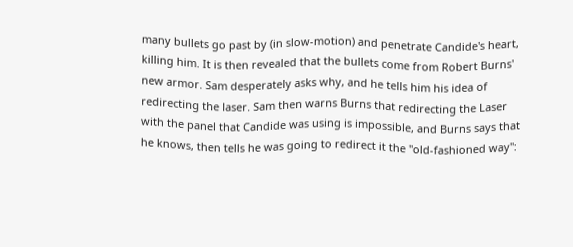many bullets go past by (in slow-motion) and penetrate Candide's heart, killing him. It is then revealed that the bullets come from Robert Burns' new armor. Sam desperately asks why, and he tells him his idea of redirecting the laser. Sam then warns Burns that redirecting the Laser with the panel that Candide was using is impossible, and Burns says that he knows, then tells he was going to redirect it the "old-fashioned way":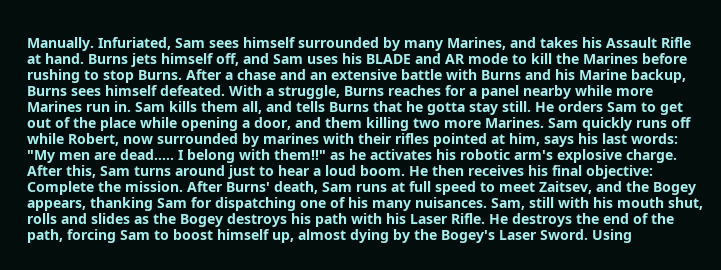Manually. Infuriated, Sam sees himself surrounded by many Marines, and takes his Assault Rifle at hand. Burns jets himself off, and Sam uses his BLADE and AR mode to kill the Marines before rushing to stop Burns. After a chase and an extensive battle with Burns and his Marine backup, Burns sees himself defeated. With a struggle, Burns reaches for a panel nearby while more Marines run in. Sam kills them all, and tells Burns that he gotta stay still. He orders Sam to get out of the place while opening a door, and them killing two more Marines. Sam quickly runs off while Robert, now surrounded by marines with their rifles pointed at him, says his last words: "My men are dead..... I belong with them!!" as he activates his robotic arm's explosive charge. After this, Sam turns around just to hear a loud boom. He then receives his final objective: Complete the mission. After Burns' death, Sam runs at full speed to meet Zaitsev, and the Bogey appears, thanking Sam for dispatching one of his many nuisances. Sam, still with his mouth shut, rolls and slides as the Bogey destroys his path with his Laser Rifle. He destroys the end of the path, forcing Sam to boost himself up, almost dying by the Bogey's Laser Sword. Using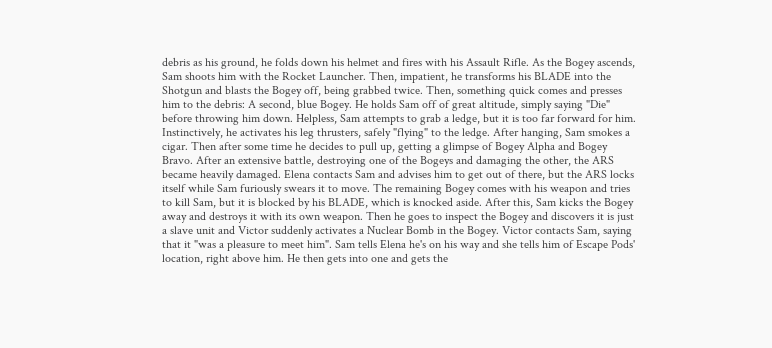debris as his ground, he folds down his helmet and fires with his Assault Rifle. As the Bogey ascends, Sam shoots him with the Rocket Launcher. Then, impatient, he transforms his BLADE into the Shotgun and blasts the Bogey off, being grabbed twice. Then, something quick comes and presses him to the debris: A second, blue Bogey. He holds Sam off of great altitude, simply saying "Die" before throwing him down. Helpless, Sam attempts to grab a ledge, but it is too far forward for him. Instinctively, he activates his leg thrusters, safely "flying" to the ledge. After hanging, Sam smokes a cigar. Then after some time he decides to pull up, getting a glimpse of Bogey Alpha and Bogey Bravo. After an extensive battle, destroying one of the Bogeys and damaging the other, the ARS became heavily damaged. Elena contacts Sam and advises him to get out of there, but the ARS locks itself while Sam furiously swears it to move. The remaining Bogey comes with his weapon and tries to kill Sam, but it is blocked by his BLADE, which is knocked aside. After this, Sam kicks the Bogey away and destroys it with its own weapon. Then he goes to inspect the Bogey and discovers it is just a slave unit and Victor suddenly activates a Nuclear Bomb in the Bogey. Victor contacts Sam, saying that it "was a pleasure to meet him". Sam tells Elena he's on his way and she tells him of Escape Pods' location, right above him. He then gets into one and gets the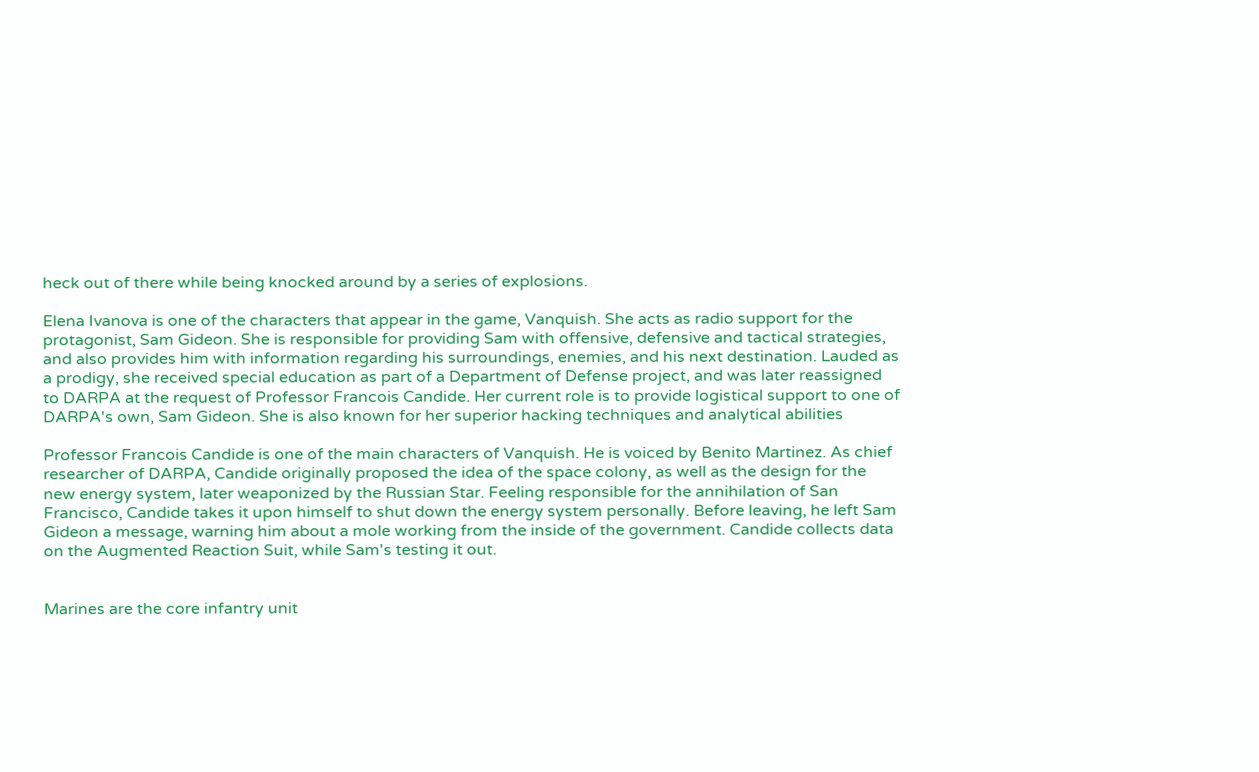heck out of there while being knocked around by a series of explosions.

Elena Ivanova is one of the characters that appear in the game, Vanquish. She acts as radio support for the protagonist, Sam Gideon. She is responsible for providing Sam with offensive, defensive and tactical strategies, and also provides him with information regarding his surroundings, enemies, and his next destination. Lauded as a prodigy, she received special education as part of a Department of Defense project, and was later reassigned to DARPA at the request of Professor Francois Candide. Her current role is to provide logistical support to one of DARPA's own, Sam Gideon. She is also known for her superior hacking techniques and analytical abilities

Professor Francois Candide is one of the main characters of Vanquish. He is voiced by Benito Martinez. As chief researcher of DARPA, Candide originally proposed the idea of the space colony, as well as the design for the new energy system, later weaponized by the Russian Star. Feeling responsible for the annihilation of San Francisco, Candide takes it upon himself to shut down the energy system personally. Before leaving, he left Sam Gideon a message, warning him about a mole working from the inside of the government. Candide collects data on the Augmented Reaction Suit, while Sam's testing it out.


Marines are the core infantry unit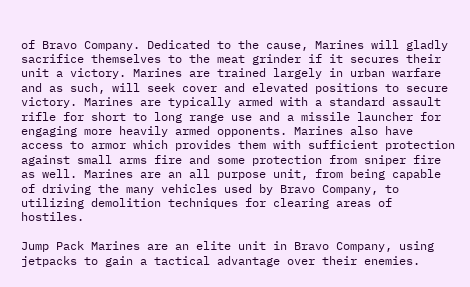of Bravo Company. Dedicated to the cause, Marines will gladly sacrifice themselves to the meat grinder if it secures their unit a victory. Marines are trained largely in urban warfare and as such, will seek cover and elevated positions to secure victory. Marines are typically armed with a standard assault rifle for short to long range use and a missile launcher for engaging more heavily armed opponents. Marines also have access to armor which provides them with sufficient protection against small arms fire and some protection from sniper fire as well. Marines are an all purpose unit, from being capable of driving the many vehicles used by Bravo Company, to utilizing demolition techniques for clearing areas of hostiles.

Jump Pack Marines are an elite unit in Bravo Company, using jetpacks to gain a tactical advantage over their enemies.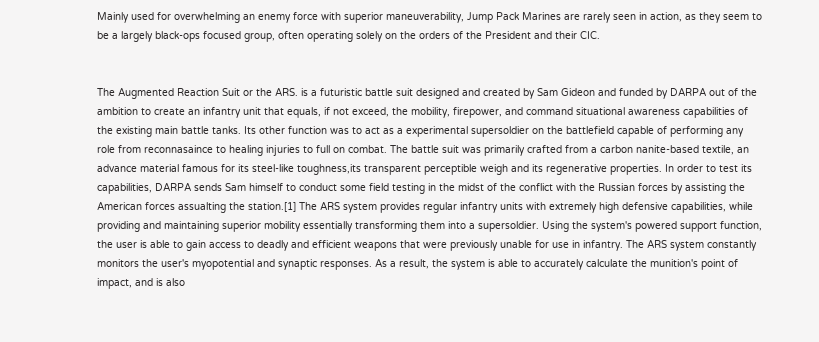Mainly used for overwhelming an enemy force with superior maneuverability, Jump Pack Marines are rarely seen in action, as they seem to be a largely black-ops focused group, often operating solely on the orders of the President and their CIC.


The Augmented Reaction Suit or the ARS. is a futuristic battle suit designed and created by Sam Gideon and funded by DARPA out of the ambition to create an infantry unit that equals, if not exceed, the mobility, firepower, and command situational awareness capabilities of the existing main battle tanks. Its other function was to act as a experimental supersoldier on the battlefield capable of performing any role from reconnasaince to healing injuries to full on combat. The battle suit was primarily crafted from a carbon nanite-based textile, an advance material famous for its steel-like toughness,its transparent perceptible weigh and its regenerative properties. In order to test its capabilities, DARPA sends Sam himself to conduct some field testing in the midst of the conflict with the Russian forces by assisting the American forces assualting the station.[1] The ARS system provides regular infantry units with extremely high defensive capabilities, while providing and maintaining superior mobility essentially transforming them into a supersoldier. Using the system's powered support function, the user is able to gain access to deadly and efficient weapons that were previously unable for use in infantry. The ARS system constantly monitors the user's myopotential and synaptic responses. As a result, the system is able to accurately calculate the munition's point of impact, and is also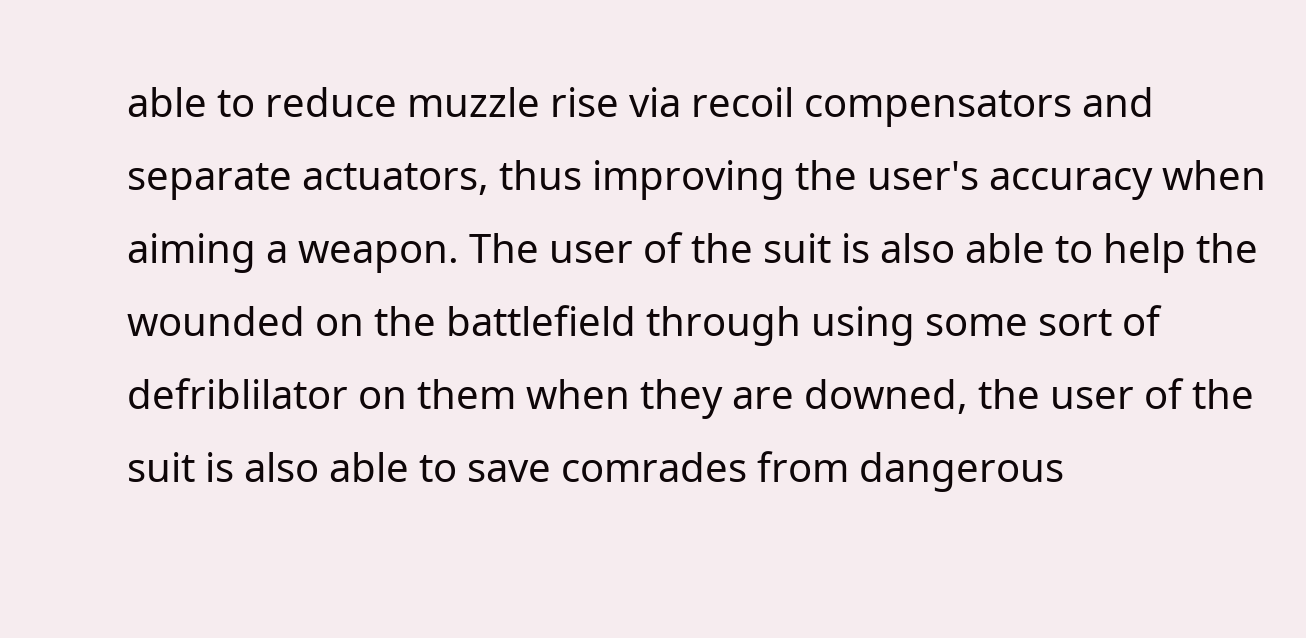able to reduce muzzle rise via recoil compensators and separate actuators, thus improving the user's accuracy when aiming a weapon. The user of the suit is also able to help the wounded on the battlefield through using some sort of defriblilator on them when they are downed, the user of the suit is also able to save comrades from dangerous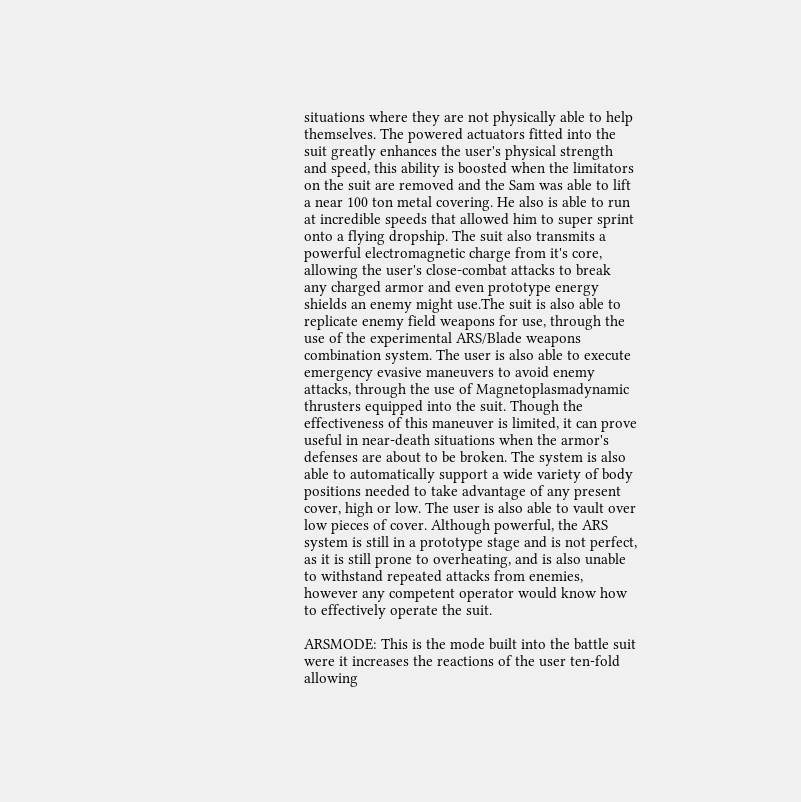situations where they are not physically able to help themselves. The powered actuators fitted into the suit greatly enhances the user's physical strength and speed, this ability is boosted when the limitators on the suit are removed and the Sam was able to lift a near 100 ton metal covering. He also is able to run at incredible speeds that allowed him to super sprint onto a flying dropship. The suit also transmits a powerful electromagnetic charge from it's core, allowing the user's close-combat attacks to break any charged armor and even prototype energy shields an enemy might use.The suit is also able to replicate enemy field weapons for use, through the use of the experimental ARS/Blade weapons combination system. The user is also able to execute emergency evasive maneuvers to avoid enemy attacks, through the use of Magnetoplasmadynamic thrusters equipped into the suit. Though the effectiveness of this maneuver is limited, it can prove useful in near-death situations when the armor's defenses are about to be broken. The system is also able to automatically support a wide variety of body positions needed to take advantage of any present cover, high or low. The user is also able to vault over low pieces of cover. Although powerful, the ARS system is still in a prototype stage and is not perfect, as it is still prone to overheating, and is also unable to withstand repeated attacks from enemies, however any competent operator would know how to effectively operate the suit.

ARSMODE: This is the mode built into the battle suit were it increases the reactions of the user ten-fold allowing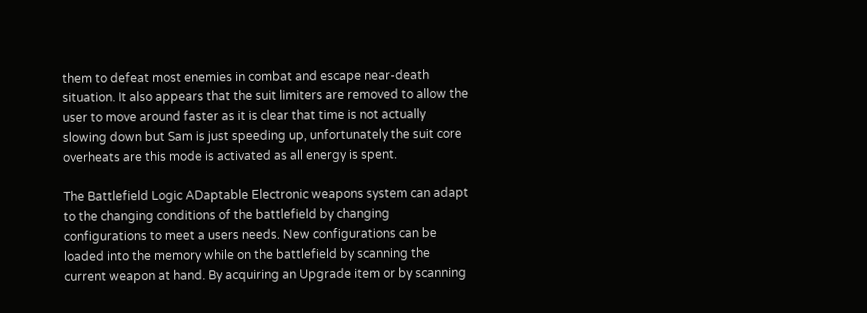them to defeat most enemies in combat and escape near-death situation. It also appears that the suit limiters are removed to allow the user to move around faster as it is clear that time is not actually slowing down but Sam is just speeding up, unfortunately the suit core overheats are this mode is activated as all energy is spent.

The Battlefield Logic ADaptable Electronic weapons system can adapt to the changing conditions of the battlefield by changing configurations to meet a users needs. New configurations can be loaded into the memory while on the battlefield by scanning the current weapon at hand. By acquiring an Upgrade item or by scanning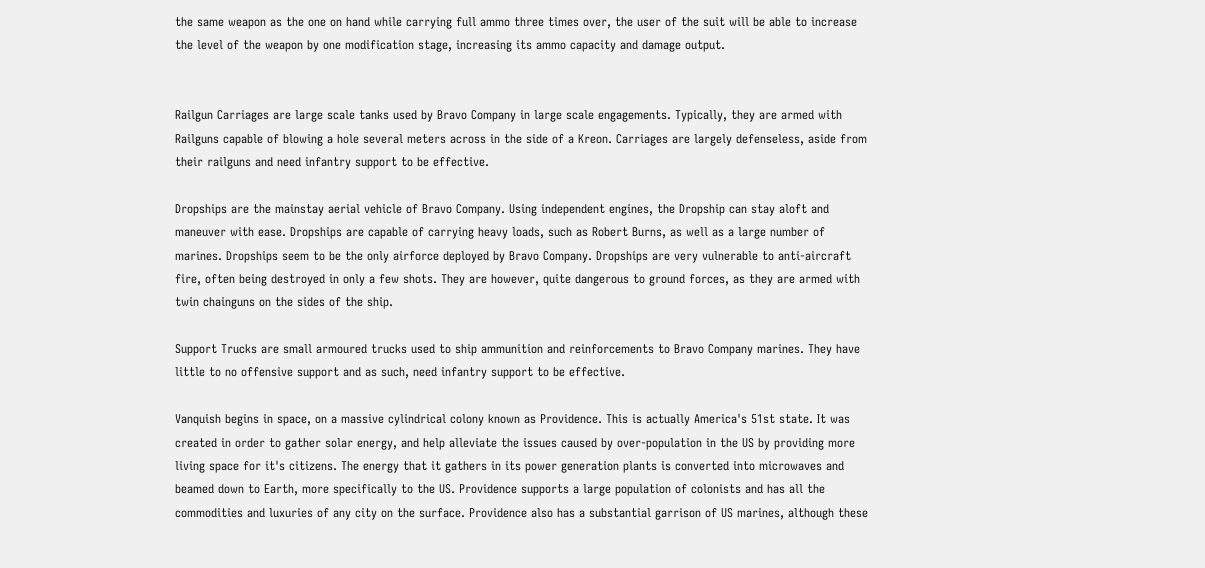the same weapon as the one on hand while carrying full ammo three times over, the user of the suit will be able to increase the level of the weapon by one modification stage, increasing its ammo capacity and damage output.


Railgun Carriages are large scale tanks used by Bravo Company in large scale engagements. Typically, they are armed with Railguns capable of blowing a hole several meters across in the side of a Kreon. Carriages are largely defenseless, aside from their railguns and need infantry support to be effective.

Dropships are the mainstay aerial vehicle of Bravo Company. Using independent engines, the Dropship can stay aloft and maneuver with ease. Dropships are capable of carrying heavy loads, such as Robert Burns, as well as a large number of marines. Dropships seem to be the only airforce deployed by Bravo Company. Dropships are very vulnerable to anti-aircraft fire, often being destroyed in only a few shots. They are however, quite dangerous to ground forces, as they are armed with twin chainguns on the sides of the ship.

Support Trucks are small armoured trucks used to ship ammunition and reinforcements to Bravo Company marines. They have little to no offensive support and as such, need infantry support to be effective.

Vanquish begins in space, on a massive cylindrical colony known as Providence. This is actually America's 51st state. It was created in order to gather solar energy, and help alleviate the issues caused by over-population in the US by providing more living space for it's citizens. The energy that it gathers in its power generation plants is converted into microwaves and beamed down to Earth, more specifically to the US. Providence supports a large population of colonists and has all the commodities and luxuries of any city on the surface. Providence also has a substantial garrison of US marines, although these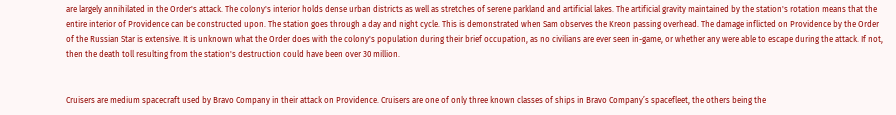are largely annihilated in the Order's attack. The colony's interior holds dense urban districts as well as stretches of serene parkland and artificial lakes. The artificial gravity maintained by the station's rotation means that the entire interior of Providence can be constructed upon. The station goes through a day and night cycle. This is demonstrated when Sam observes the Kreon passing overhead. The damage inflicted on Providence by the Order of the Russian Star is extensive. It is unknown what the Order does with the colony's population during their brief occupation, as no civilians are ever seen in-game, or whether any were able to escape during the attack. If not, then the death toll resulting from the station's destruction could have been over 30 million.


Cruisers are medium spacecraft used by Bravo Company in their attack on Providence. Cruisers are one of only three known classes of ships in Bravo Company’s spacefleet, the others being the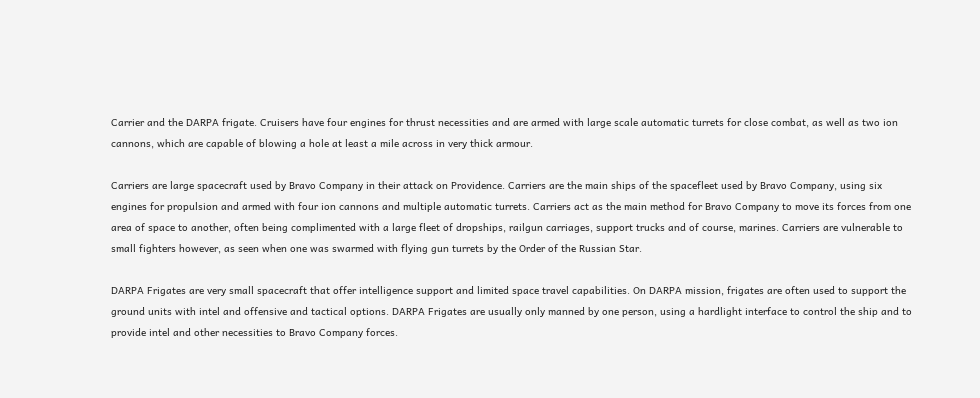Carrier and the DARPA frigate. Cruisers have four engines for thrust necessities and are armed with large scale automatic turrets for close combat, as well as two ion cannons, which are capable of blowing a hole at least a mile across in very thick armour.

Carriers are large spacecraft used by Bravo Company in their attack on Providence. Carriers are the main ships of the spacefleet used by Bravo Company, using six engines for propulsion and armed with four ion cannons and multiple automatic turrets. Carriers act as the main method for Bravo Company to move its forces from one area of space to another, often being complimented with a large fleet of dropships, railgun carriages, support trucks and of course, marines. Carriers are vulnerable to small fighters however, as seen when one was swarmed with flying gun turrets by the Order of the Russian Star.

DARPA Frigates are very small spacecraft that offer intelligence support and limited space travel capabilities. On DARPA mission, frigates are often used to support the ground units with intel and offensive and tactical options. DARPA Frigates are usually only manned by one person, using a hardlight interface to control the ship and to provide intel and other necessities to Bravo Company forces.